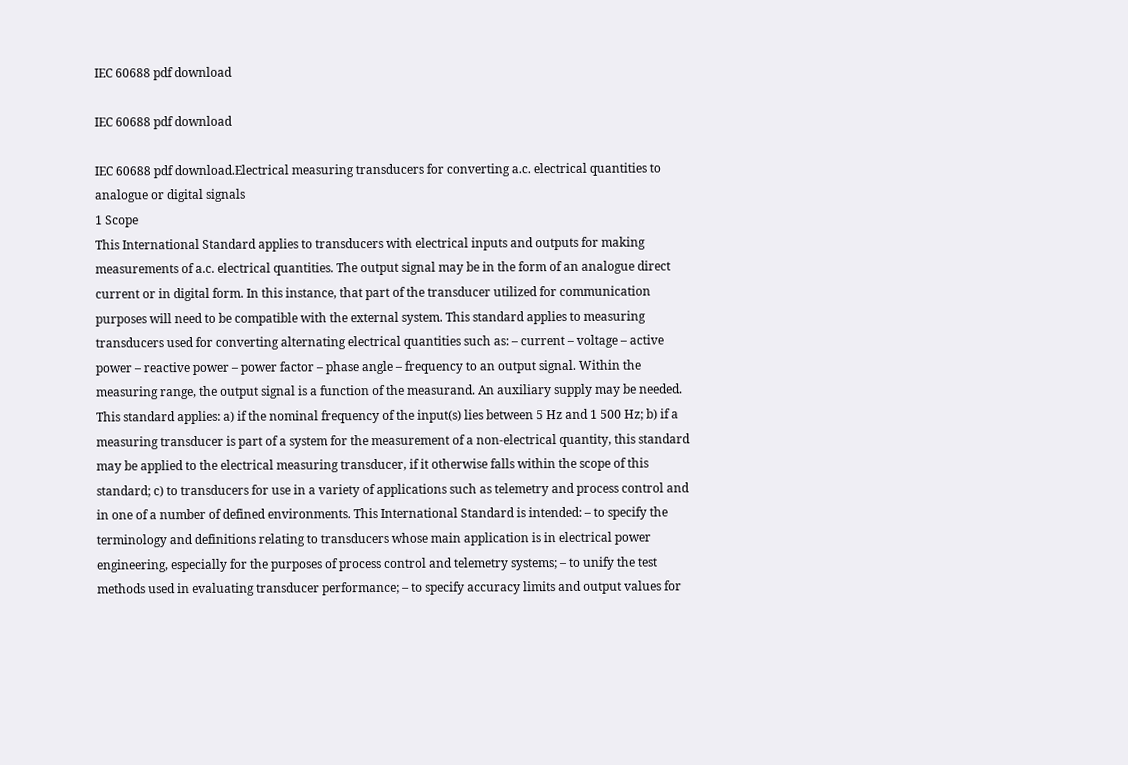IEC 60688 pdf download

IEC 60688 pdf download

IEC 60688 pdf download.Electrical measuring transducers for converting a.c. electrical quantities to analogue or digital signals
1 Scope
This International Standard applies to transducers with electrical inputs and outputs for making measurements of a.c. electrical quantities. The output signal may be in the form of an analogue direct current or in digital form. In this instance, that part of the transducer utilized for communication purposes will need to be compatible with the external system. This standard applies to measuring transducers used for converting alternating electrical quantities such as: – current – voltage – active power – reactive power – power factor – phase angle – frequency to an output signal. Within the measuring range, the output signal is a function of the measurand. An auxiliary supply may be needed. This standard applies: a) if the nominal frequency of the input(s) lies between 5 Hz and 1 500 Hz; b) if a measuring transducer is part of a system for the measurement of a non-electrical quantity, this standard may be applied to the electrical measuring transducer, if it otherwise falls within the scope of this standard; c) to transducers for use in a variety of applications such as telemetry and process control and in one of a number of defined environments. This International Standard is intended: – to specify the terminology and definitions relating to transducers whose main application is in electrical power engineering, especially for the purposes of process control and telemetry systems; – to unify the test methods used in evaluating transducer performance; – to specify accuracy limits and output values for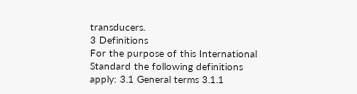transducers.
3 Definitions
For the purpose of this International Standard the following definitions apply: 3.1 General terms 3.1.1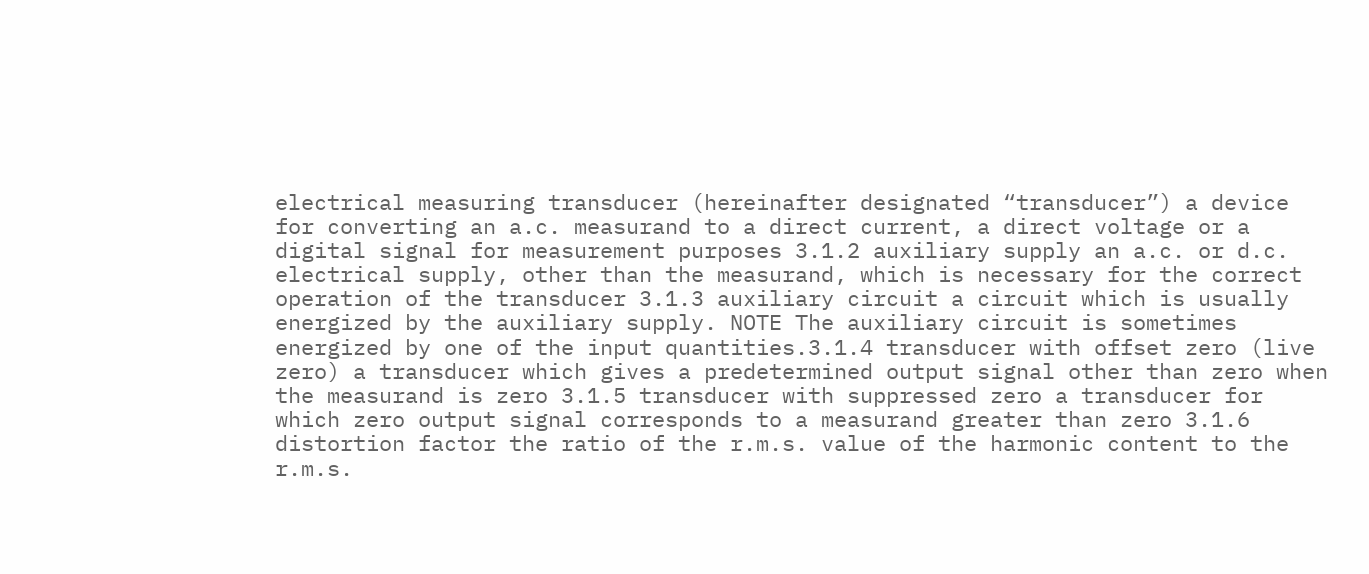electrical measuring transducer (hereinafter designated “transducer”) a device for converting an a.c. measurand to a direct current, a direct voltage or a digital signal for measurement purposes 3.1.2 auxiliary supply an a.c. or d.c. electrical supply, other than the measurand, which is necessary for the correct operation of the transducer 3.1.3 auxiliary circuit a circuit which is usually energized by the auxiliary supply. NOTE The auxiliary circuit is sometimes energized by one of the input quantities.3.1.4 transducer with offset zero (live zero) a transducer which gives a predetermined output signal other than zero when the measurand is zero 3.1.5 transducer with suppressed zero a transducer for which zero output signal corresponds to a measurand greater than zero 3.1.6 distortion factor the ratio of the r.m.s. value of the harmonic content to the r.m.s.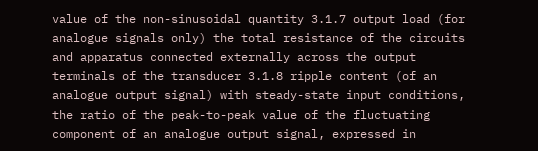value of the non-sinusoidal quantity 3.1.7 output load (for analogue signals only) the total resistance of the circuits and apparatus connected externally across the output terminals of the transducer 3.1.8 ripple content (of an analogue output signal) with steady-state input conditions, the ratio of the peak-to-peak value of the fluctuating component of an analogue output signal, expressed in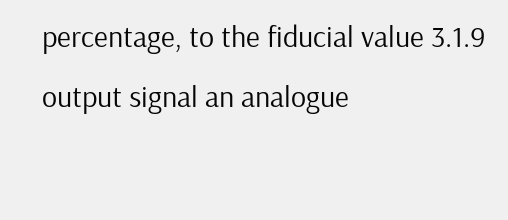percentage, to the fiducial value 3.1.9 output signal an analogue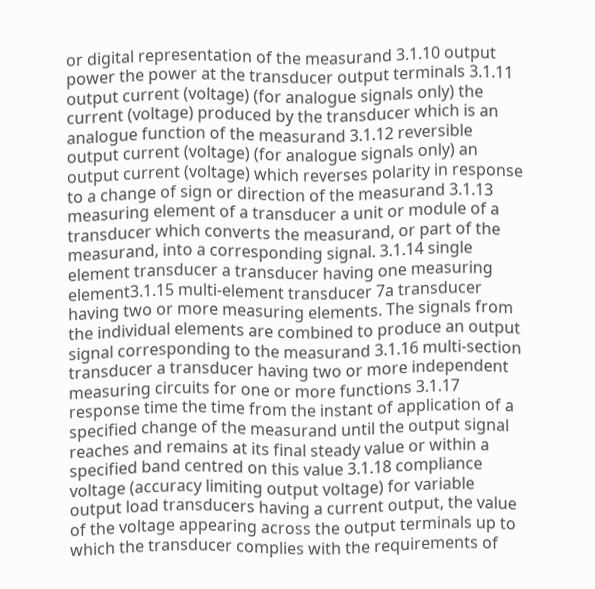or digital representation of the measurand 3.1.10 output power the power at the transducer output terminals 3.1.11 output current (voltage) (for analogue signals only) the current (voltage) produced by the transducer which is an analogue function of the measurand 3.1.12 reversible output current (voltage) (for analogue signals only) an output current (voltage) which reverses polarity in response to a change of sign or direction of the measurand 3.1.13 measuring element of a transducer a unit or module of a transducer which converts the measurand, or part of the measurand, into a corresponding signal. 3.1.14 single element transducer a transducer having one measuring element3.1.15 multi-element transducer 7a transducer having two or more measuring elements. The signals from the individual elements are combined to produce an output signal corresponding to the measurand 3.1.16 multi-section transducer a transducer having two or more independent measuring circuits for one or more functions 3.1.17 response time the time from the instant of application of a specified change of the measurand until the output signal reaches and remains at its final steady value or within a specified band centred on this value 3.1.18 compliance voltage (accuracy limiting output voltage) for variable output load transducers having a current output, the value of the voltage appearing across the output terminals up to which the transducer complies with the requirements of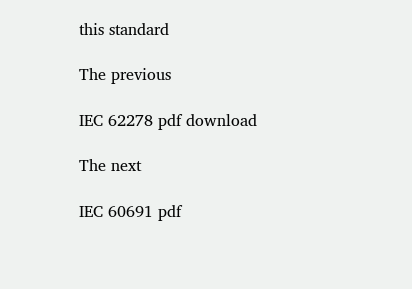this standard

The previous

IEC 62278 pdf download

The next

IEC 60691 pdf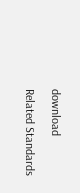download

Related Standards